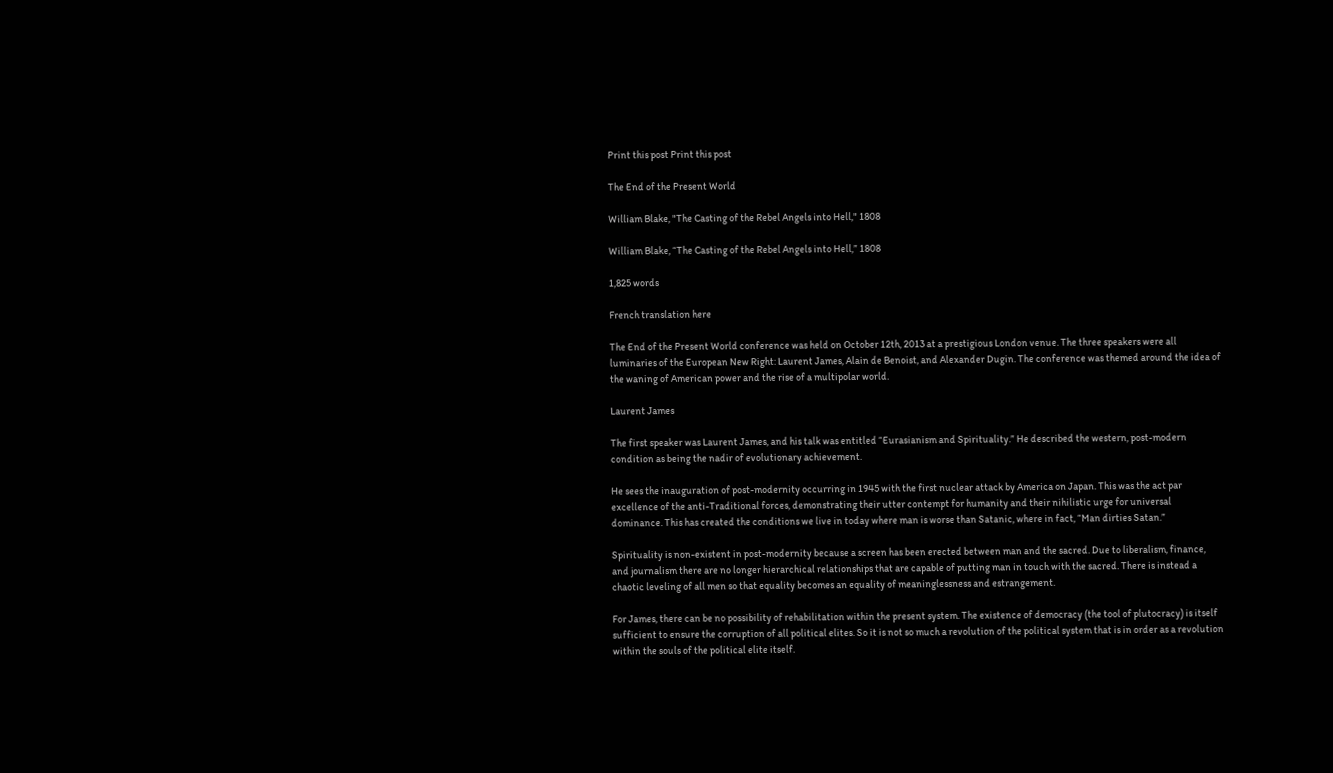Print this post Print this post

The End of the Present World

William Blake, "The Casting of the Rebel Angels into Hell," 1808

William Blake, “The Casting of the Rebel Angels into Hell,” 1808

1,825 words

French translation here

The End of the Present World conference was held on October 12th, 2013 at a prestigious London venue. The three speakers were all luminaries of the European New Right: Laurent James, Alain de Benoist, and Alexander Dugin. The conference was themed around the idea of the waning of American power and the rise of a multipolar world.

Laurent James

The first speaker was Laurent James, and his talk was entitled “Eurasianism and Spirituality.” He described the western, post-modern condition as being the nadir of evolutionary achievement.

He sees the inauguration of post-modernity occurring in 1945 with the first nuclear attack by America on Japan. This was the act par excellence of the anti-Traditional forces, demonstrating their utter contempt for humanity and their nihilistic urge for universal dominance. This has created the conditions we live in today where man is worse than Satanic, where in fact, “Man dirties Satan.”

Spirituality is non-existent in post-modernity because a screen has been erected between man and the sacred. Due to liberalism, finance, and journalism there are no longer hierarchical relationships that are capable of putting man in touch with the sacred. There is instead a chaotic leveling of all men so that equality becomes an equality of meaninglessness and estrangement.

For James, there can be no possibility of rehabilitation within the present system. The existence of democracy (the tool of plutocracy) is itself sufficient to ensure the corruption of all political elites. So it is not so much a revolution of the political system that is in order as a revolution within the souls of the political elite itself.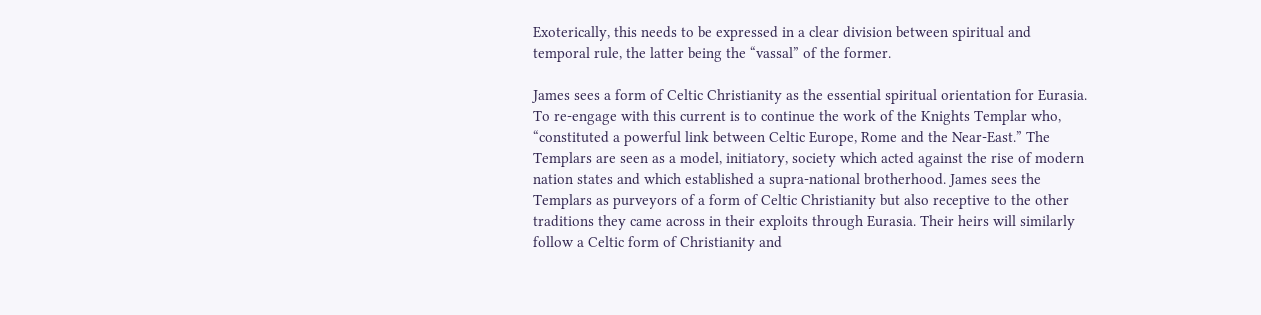Exoterically, this needs to be expressed in a clear division between spiritual and temporal rule, the latter being the “vassal” of the former.

James sees a form of Celtic Christianity as the essential spiritual orientation for Eurasia. To re-engage with this current is to continue the work of the Knights Templar who, “constituted a powerful link between Celtic Europe, Rome and the Near-East.” The Templars are seen as a model, initiatory, society which acted against the rise of modern nation states and which established a supra-national brotherhood. James sees the Templars as purveyors of a form of Celtic Christianity but also receptive to the other traditions they came across in their exploits through Eurasia. Their heirs will similarly follow a Celtic form of Christianity and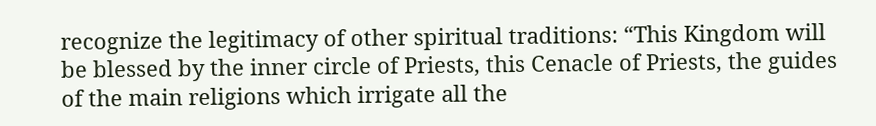recognize the legitimacy of other spiritual traditions: “This Kingdom will be blessed by the inner circle of Priests, this Cenacle of Priests, the guides of the main religions which irrigate all the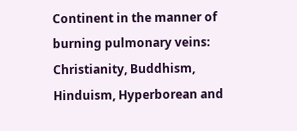Continent in the manner of burning pulmonary veins: Christianity, Buddhism, Hinduism, Hyperborean and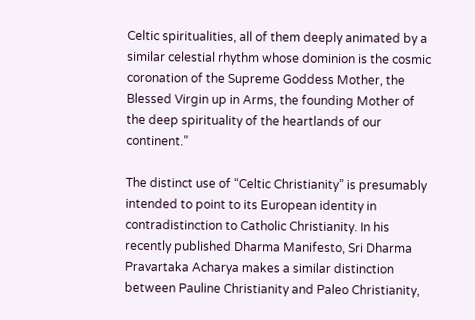Celtic spiritualities, all of them deeply animated by a similar celestial rhythm whose dominion is the cosmic coronation of the Supreme Goddess Mother, the Blessed Virgin up in Arms, the founding Mother of the deep spirituality of the heartlands of our continent.”

The distinct use of “Celtic Christianity” is presumably intended to point to its European identity in contradistinction to Catholic Christianity. In his recently published Dharma Manifesto, Sri Dharma Pravartaka Acharya makes a similar distinction between Pauline Christianity and Paleo Christianity,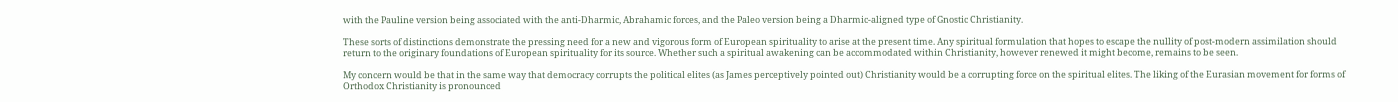with the Pauline version being associated with the anti-Dharmic, Abrahamic forces, and the Paleo version being a Dharmic-aligned type of Gnostic Christianity.

These sorts of distinctions demonstrate the pressing need for a new and vigorous form of European spirituality to arise at the present time. Any spiritual formulation that hopes to escape the nullity of post-modern assimilation should return to the originary foundations of European spirituality for its source. Whether such a spiritual awakening can be accommodated within Christianity, however renewed it might become, remains to be seen.

My concern would be that in the same way that democracy corrupts the political elites (as James perceptively pointed out) Christianity would be a corrupting force on the spiritual elites. The liking of the Eurasian movement for forms of Orthodox Christianity is pronounced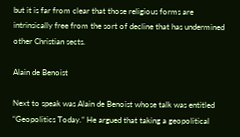but it is far from clear that those religious forms are intrinsically free from the sort of decline that has undermined other Christian sects.

Alain de Benoist

Next to speak was Alain de Benoist whose talk was entitled “Geopolitics Today.” He argued that taking a geopolitical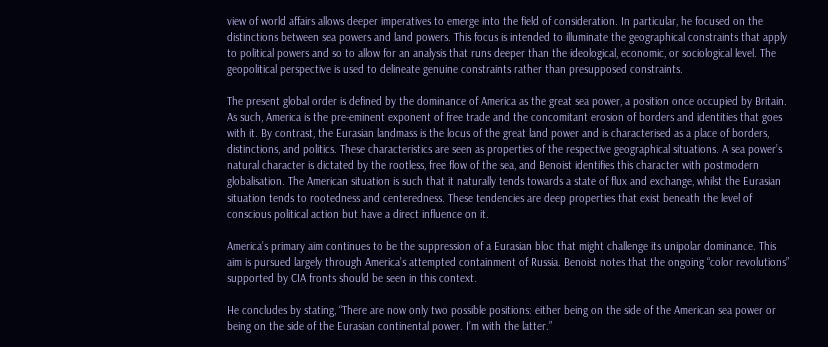view of world affairs allows deeper imperatives to emerge into the field of consideration. In particular, he focused on the distinctions between sea powers and land powers. This focus is intended to illuminate the geographical constraints that apply to political powers and so to allow for an analysis that runs deeper than the ideological, economic, or sociological level. The geopolitical perspective is used to delineate genuine constraints rather than presupposed constraints.

The present global order is defined by the dominance of America as the great sea power, a position once occupied by Britain. As such, America is the pre-eminent exponent of free trade and the concomitant erosion of borders and identities that goes with it. By contrast, the Eurasian landmass is the locus of the great land power and is characterised as a place of borders, distinctions, and politics. These characteristics are seen as properties of the respective geographical situations. A sea power’s natural character is dictated by the rootless, free flow of the sea, and Benoist identifies this character with postmodern globalisation. The American situation is such that it naturally tends towards a state of flux and exchange, whilst the Eurasian situation tends to rootedness and centeredness. These tendencies are deep properties that exist beneath the level of conscious political action but have a direct influence on it.

America’s primary aim continues to be the suppression of a Eurasian bloc that might challenge its unipolar dominance. This aim is pursued largely through America’s attempted containment of Russia. Benoist notes that the ongoing “color revolutions” supported by CIA fronts should be seen in this context.

He concludes by stating, “There are now only two possible positions: either being on the side of the American sea power or being on the side of the Eurasian continental power. I’m with the latter.”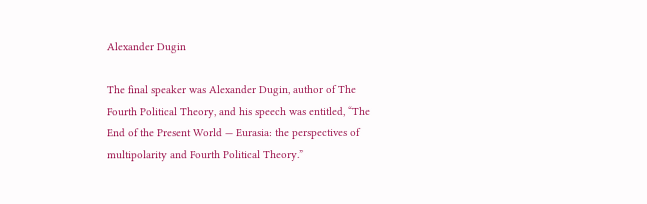Alexander Dugin

The final speaker was Alexander Dugin, author of The Fourth Political Theory, and his speech was entitled, “The End of the Present World — Eurasia: the perspectives of multipolarity and Fourth Political Theory.”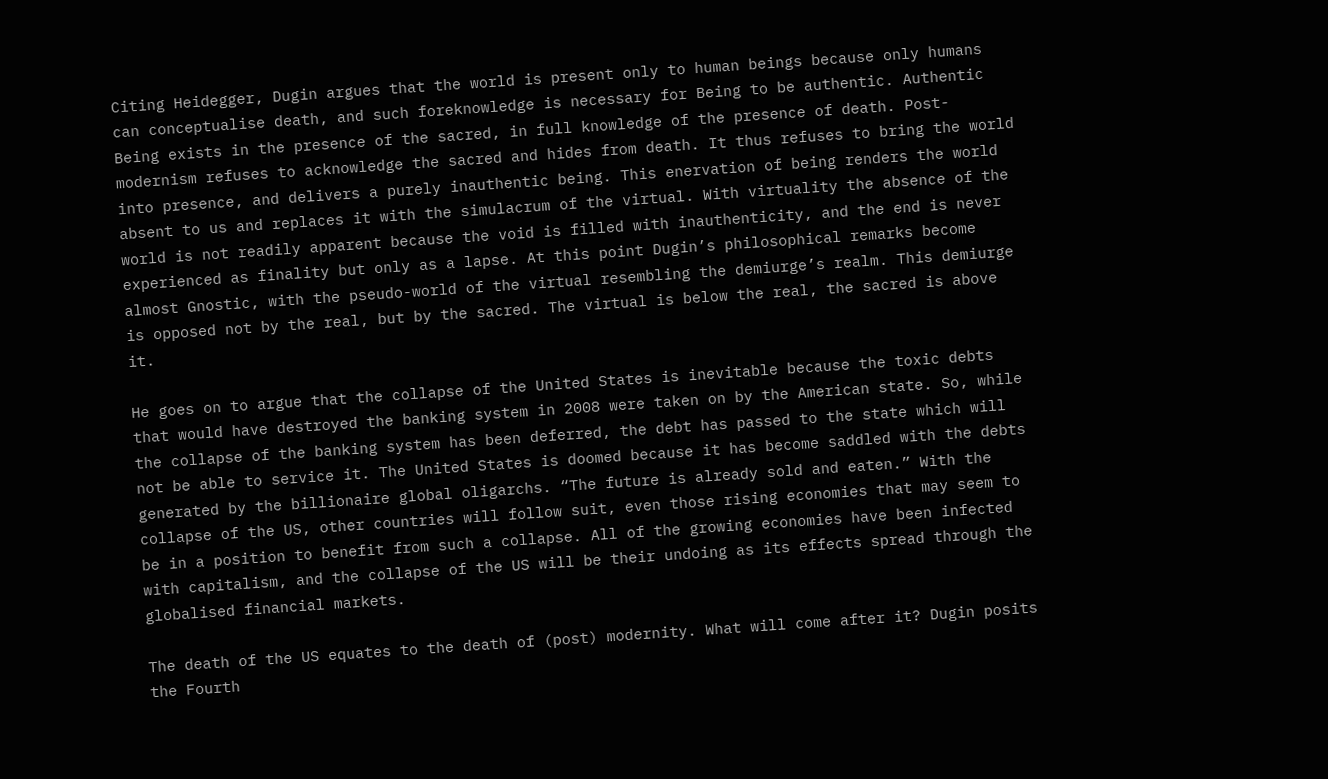Citing Heidegger, Dugin argues that the world is present only to human beings because only humans can conceptualise death, and such foreknowledge is necessary for Being to be authentic. Authentic Being exists in the presence of the sacred, in full knowledge of the presence of death. Post-modernism refuses to acknowledge the sacred and hides from death. It thus refuses to bring the world into presence, and delivers a purely inauthentic being. This enervation of being renders the world absent to us and replaces it with the simulacrum of the virtual. With virtuality the absence of the world is not readily apparent because the void is filled with inauthenticity, and the end is never experienced as finality but only as a lapse. At this point Dugin’s philosophical remarks become almost Gnostic, with the pseudo-world of the virtual resembling the demiurge’s realm. This demiurge is opposed not by the real, but by the sacred. The virtual is below the real, the sacred is above it.

He goes on to argue that the collapse of the United States is inevitable because the toxic debts that would have destroyed the banking system in 2008 were taken on by the American state. So, while the collapse of the banking system has been deferred, the debt has passed to the state which will not be able to service it. The United States is doomed because it has become saddled with the debts generated by the billionaire global oligarchs. “The future is already sold and eaten.” With the collapse of the US, other countries will follow suit, even those rising economies that may seem to be in a position to benefit from such a collapse. All of the growing economies have been infected with capitalism, and the collapse of the US will be their undoing as its effects spread through the globalised financial markets.

The death of the US equates to the death of (post) modernity. What will come after it? Dugin posits the Fourth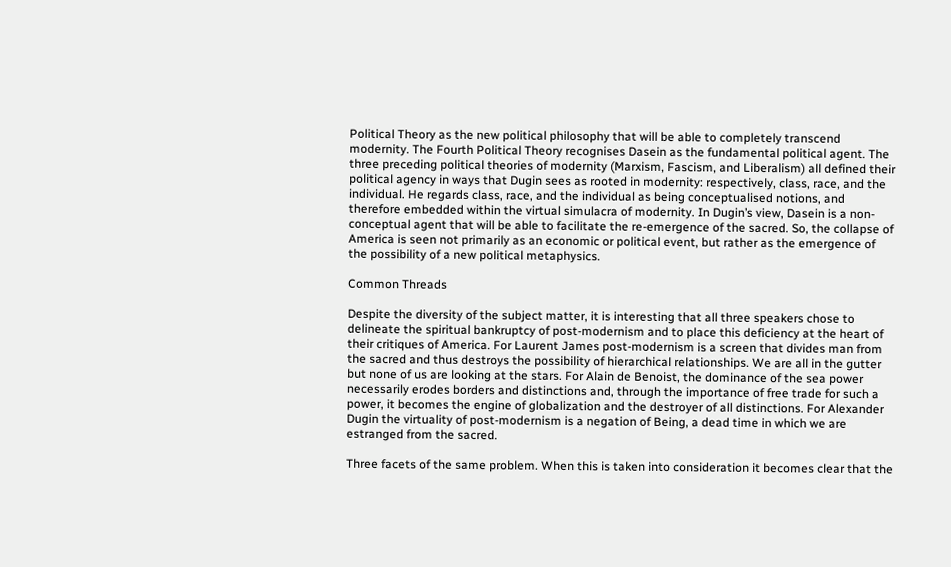Political Theory as the new political philosophy that will be able to completely transcend modernity. The Fourth Political Theory recognises Dasein as the fundamental political agent. The three preceding political theories of modernity (Marxism, Fascism, and Liberalism) all defined their political agency in ways that Dugin sees as rooted in modernity: respectively, class, race, and the individual. He regards class, race, and the individual as being conceptualised notions, and therefore embedded within the virtual simulacra of modernity. In Dugin’s view, Dasein is a non-conceptual agent that will be able to facilitate the re-emergence of the sacred. So, the collapse of America is seen not primarily as an economic or political event, but rather as the emergence of the possibility of a new political metaphysics.

Common Threads

Despite the diversity of the subject matter, it is interesting that all three speakers chose to delineate the spiritual bankruptcy of post-modernism and to place this deficiency at the heart of their critiques of America. For Laurent James post-modernism is a screen that divides man from the sacred and thus destroys the possibility of hierarchical relationships. We are all in the gutter but none of us are looking at the stars. For Alain de Benoist, the dominance of the sea power necessarily erodes borders and distinctions and, through the importance of free trade for such a power, it becomes the engine of globalization and the destroyer of all distinctions. For Alexander Dugin the virtuality of post-modernism is a negation of Being, a dead time in which we are estranged from the sacred.

Three facets of the same problem. When this is taken into consideration it becomes clear that the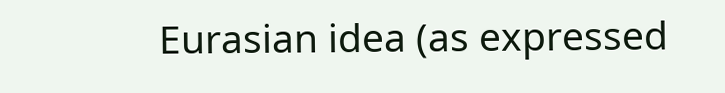Eurasian idea (as expressed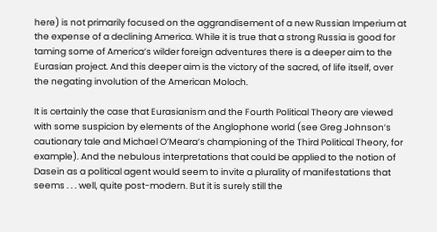here) is not primarily focused on the aggrandisement of a new Russian Imperium at the expense of a declining America. While it is true that a strong Russia is good for taming some of America’s wilder foreign adventures there is a deeper aim to the Eurasian project. And this deeper aim is the victory of the sacred, of life itself, over the negating involution of the American Moloch.

It is certainly the case that Eurasianism and the Fourth Political Theory are viewed with some suspicion by elements of the Anglophone world (see Greg Johnson’s cautionary tale and Michael O’Meara’s championing of the Third Political Theory, for example). And the nebulous interpretations that could be applied to the notion of Dasein as a political agent would seem to invite a plurality of manifestations that seems . . . well, quite post-modern. But it is surely still the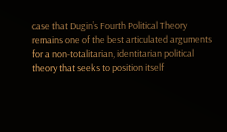case that Dugin’s Fourth Political Theory remains one of the best articulated arguments for a non-totalitarian, identitarian political theory that seeks to position itself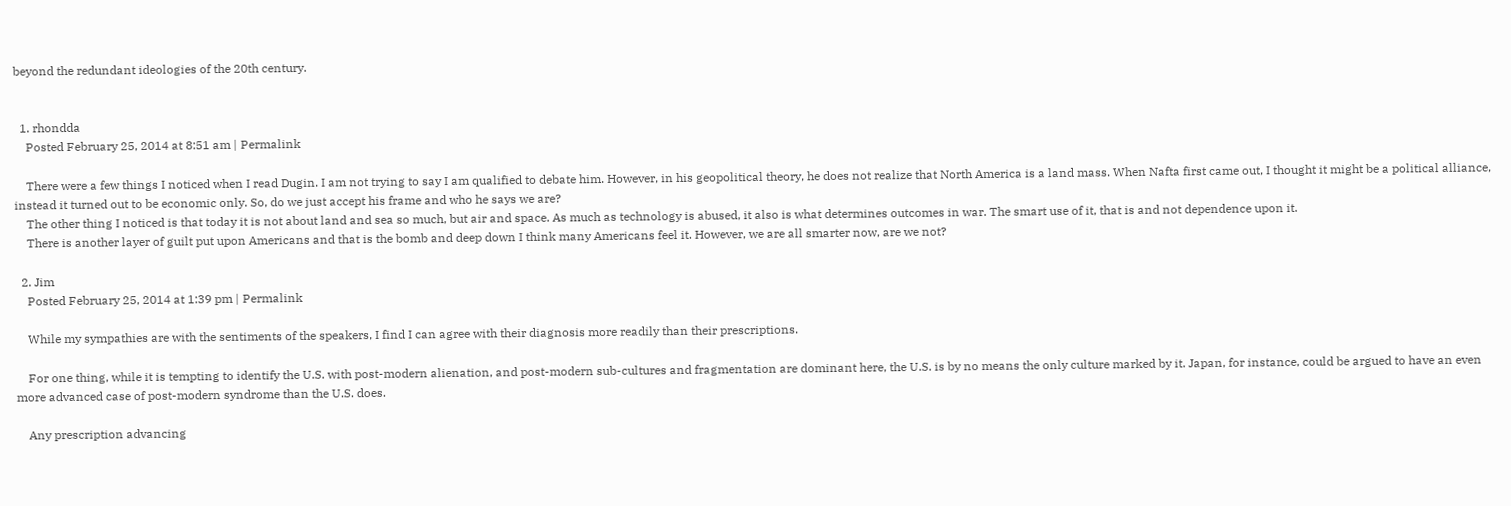beyond the redundant ideologies of the 20th century.


  1. rhondda
    Posted February 25, 2014 at 8:51 am | Permalink

    There were a few things I noticed when I read Dugin. I am not trying to say I am qualified to debate him. However, in his geopolitical theory, he does not realize that North America is a land mass. When Nafta first came out, I thought it might be a political alliance, instead it turned out to be economic only. So, do we just accept his frame and who he says we are?
    The other thing I noticed is that today it is not about land and sea so much, but air and space. As much as technology is abused, it also is what determines outcomes in war. The smart use of it, that is and not dependence upon it.
    There is another layer of guilt put upon Americans and that is the bomb and deep down I think many Americans feel it. However, we are all smarter now, are we not?

  2. Jim
    Posted February 25, 2014 at 1:39 pm | Permalink

    While my sympathies are with the sentiments of the speakers, I find I can agree with their diagnosis more readily than their prescriptions.

    For one thing, while it is tempting to identify the U.S. with post-modern alienation, and post-modern sub-cultures and fragmentation are dominant here, the U.S. is by no means the only culture marked by it. Japan, for instance, could be argued to have an even more advanced case of post-modern syndrome than the U.S. does.

    Any prescription advancing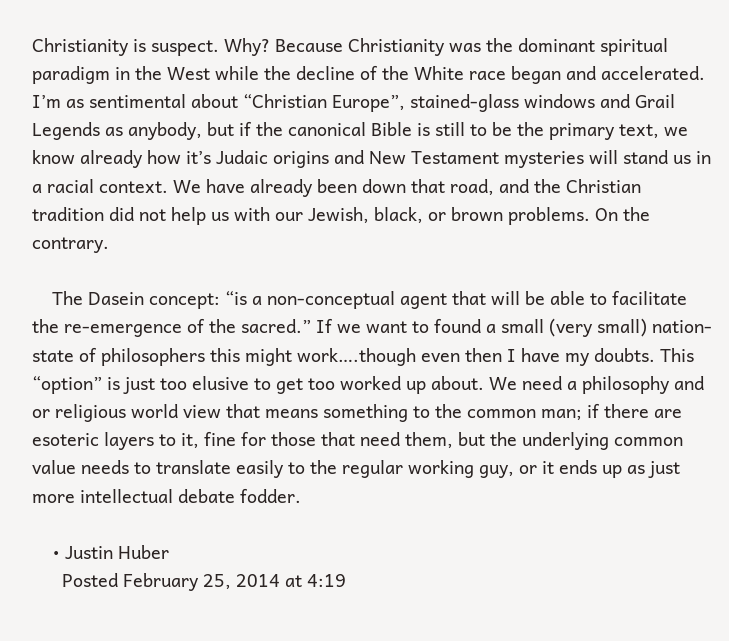Christianity is suspect. Why? Because Christianity was the dominant spiritual paradigm in the West while the decline of the White race began and accelerated. I’m as sentimental about “Christian Europe”, stained-glass windows and Grail Legends as anybody, but if the canonical Bible is still to be the primary text, we know already how it’s Judaic origins and New Testament mysteries will stand us in a racial context. We have already been down that road, and the Christian tradition did not help us with our Jewish, black, or brown problems. On the contrary.

    The Dasein concept: “is a non-conceptual agent that will be able to facilitate the re-emergence of the sacred.” If we want to found a small (very small) nation-state of philosophers this might work….though even then I have my doubts. This “option” is just too elusive to get too worked up about. We need a philosophy and or religious world view that means something to the common man; if there are esoteric layers to it, fine for those that need them, but the underlying common value needs to translate easily to the regular working guy, or it ends up as just more intellectual debate fodder.

    • Justin Huber
      Posted February 25, 2014 at 4:19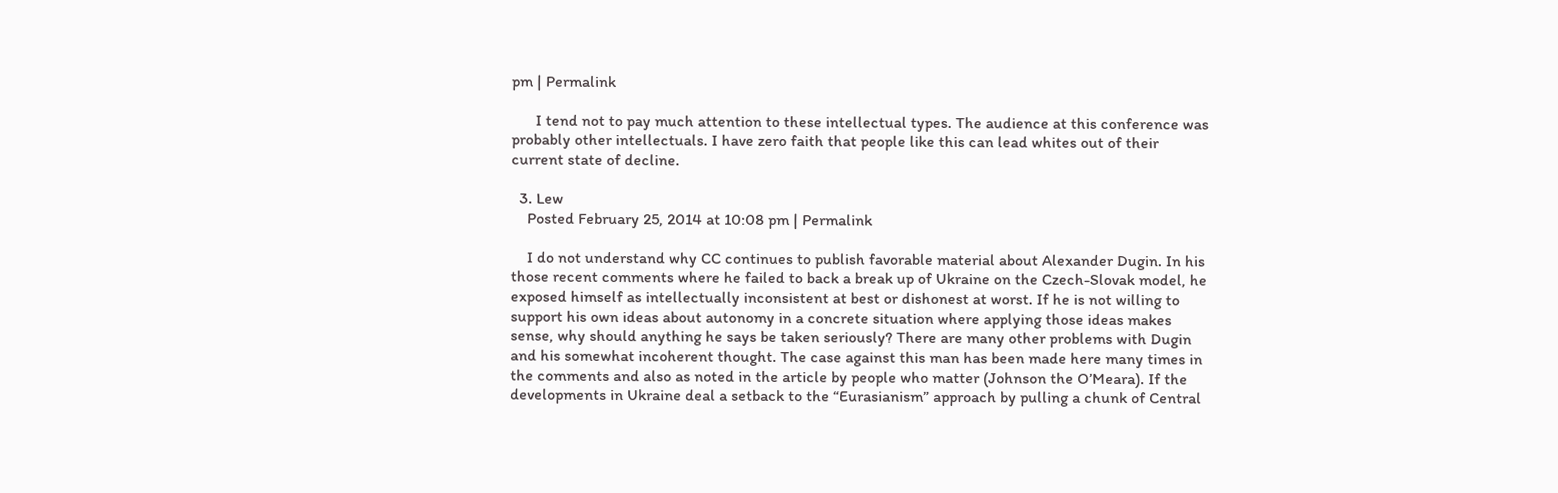pm | Permalink

      I tend not to pay much attention to these intellectual types. The audience at this conference was probably other intellectuals. I have zero faith that people like this can lead whites out of their current state of decline.

  3. Lew
    Posted February 25, 2014 at 10:08 pm | Permalink

    I do not understand why CC continues to publish favorable material about Alexander Dugin. In his those recent comments where he failed to back a break up of Ukraine on the Czech-Slovak model, he exposed himself as intellectually inconsistent at best or dishonest at worst. If he is not willing to support his own ideas about autonomy in a concrete situation where applying those ideas makes sense, why should anything he says be taken seriously? There are many other problems with Dugin and his somewhat incoherent thought. The case against this man has been made here many times in the comments and also as noted in the article by people who matter (Johnson the O’Meara). If the developments in Ukraine deal a setback to the “Eurasianism” approach by pulling a chunk of Central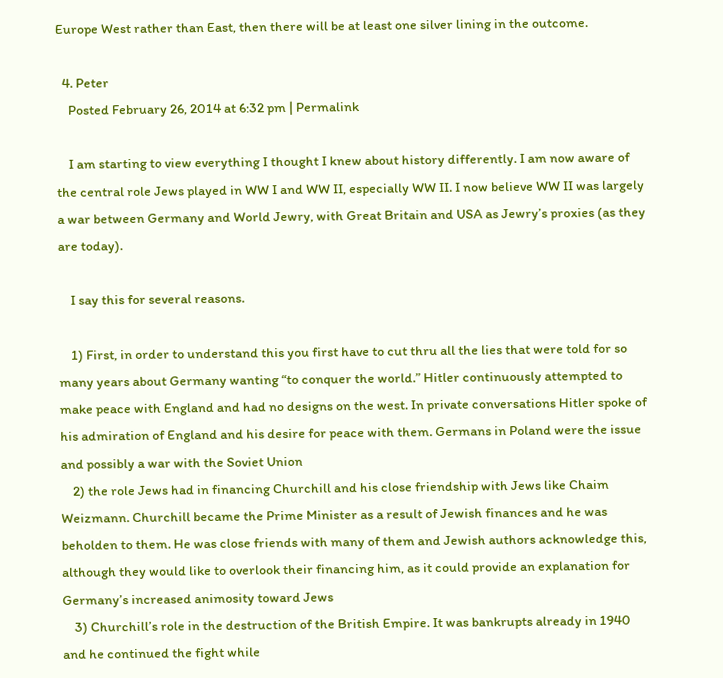Europe West rather than East, then there will be at least one silver lining in the outcome.

  4. Peter
    Posted February 26, 2014 at 6:32 pm | Permalink

    I am starting to view everything I thought I knew about history differently. I am now aware of the central role Jews played in WW I and WW II, especially WW II. I now believe WW II was largely a war between Germany and World Jewry, with Great Britain and USA as Jewry’s proxies (as they are today).

    I say this for several reasons.

    1) First, in order to understand this you first have to cut thru all the lies that were told for so many years about Germany wanting “to conquer the world.” Hitler continuously attempted to make peace with England and had no designs on the west. In private conversations Hitler spoke of his admiration of England and his desire for peace with them. Germans in Poland were the issue and possibly a war with the Soviet Union
    2) the role Jews had in financing Churchill and his close friendship with Jews like Chaim Weizmann. Churchill became the Prime Minister as a result of Jewish finances and he was beholden to them. He was close friends with many of them and Jewish authors acknowledge this, although they would like to overlook their financing him, as it could provide an explanation for Germany’s increased animosity toward Jews
    3) Churchill’s role in the destruction of the British Empire. It was bankrupts already in 1940 and he continued the fight while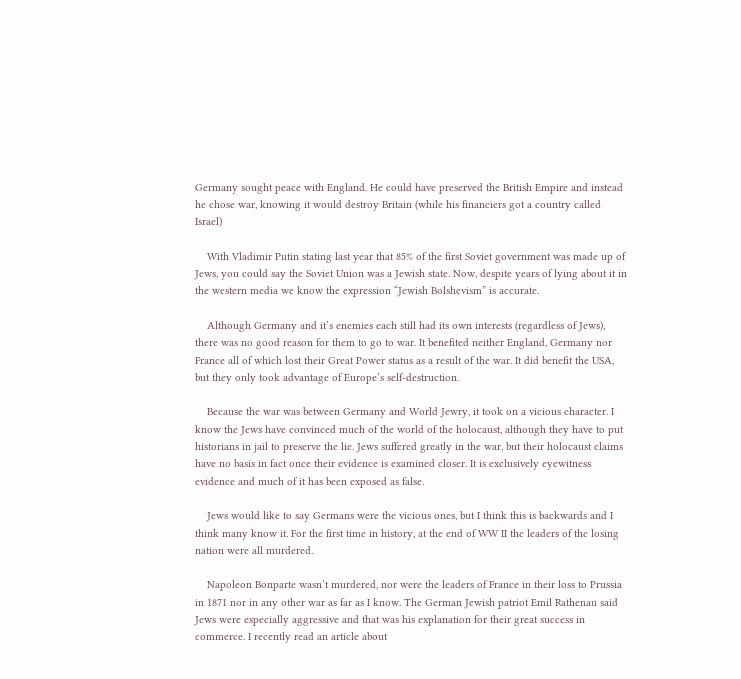Germany sought peace with England. He could have preserved the British Empire and instead he chose war, knowing it would destroy Britain (while his financiers got a country called Israel)

    With Vladimir Putin stating last year that 85% of the first Soviet government was made up of Jews, you could say the Soviet Union was a Jewish state. Now, despite years of lying about it in the western media we know the expression “Jewish Bolshevism” is accurate.

    Although Germany and it’s enemies each still had its own interests (regardless of Jews), there was no good reason for them to go to war. It benefited neither England, Germany nor France all of which lost their Great Power status as a result of the war. It did benefit the USA, but they only took advantage of Europe’s self-destruction.

    Because the war was between Germany and World Jewry, it took on a vicious character. I know the Jews have convinced much of the world of the holocaust, although they have to put historians in jail to preserve the lie. Jews suffered greatly in the war, but their holocaust claims have no basis in fact once their evidence is examined closer. It is exclusively eyewitness evidence and much of it has been exposed as false.

    Jews would like to say Germans were the vicious ones, but I think this is backwards and I think many know it. For the first time in history, at the end of WW II the leaders of the losing nation were all murdered.

    Napoleon Bonparte wasn’t murdered, nor were the leaders of France in their loss to Prussia in 1871 nor in any other war as far as I know. The German Jewish patriot Emil Rathenau said Jews were especially aggressive and that was his explanation for their great success in commerce. I recently read an article about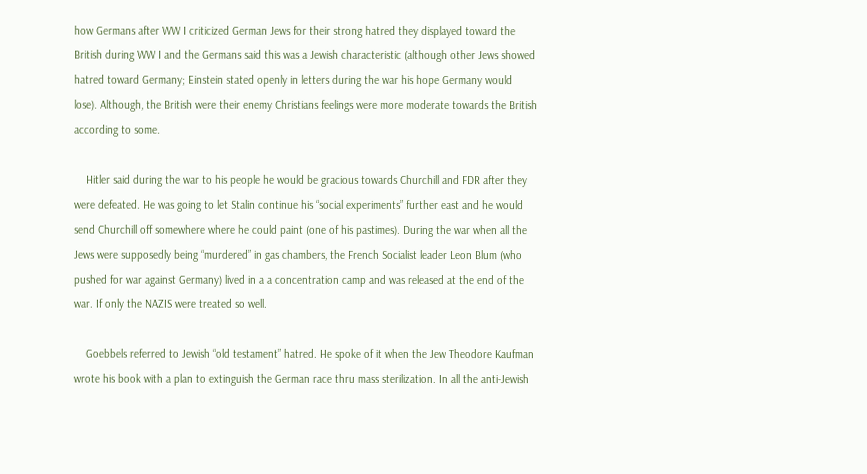how Germans after WW I criticized German Jews for their strong hatred they displayed toward the British during WW I and the Germans said this was a Jewish characteristic (although other Jews showed hatred toward Germany; Einstein stated openly in letters during the war his hope Germany would lose). Although, the British were their enemy Christians feelings were more moderate towards the British according to some.

    Hitler said during the war to his people he would be gracious towards Churchill and FDR after they were defeated. He was going to let Stalin continue his “social experiments” further east and he would send Churchill off somewhere where he could paint (one of his pastimes). During the war when all the Jews were supposedly being “murdered” in gas chambers, the French Socialist leader Leon Blum (who pushed for war against Germany) lived in a a concentration camp and was released at the end of the war. If only the NAZIS were treated so well.

    Goebbels referred to Jewish “old testament” hatred. He spoke of it when the Jew Theodore Kaufman wrote his book with a plan to extinguish the German race thru mass sterilization. In all the anti-Jewish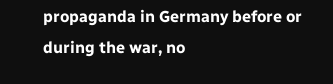propaganda in Germany before or during the war, no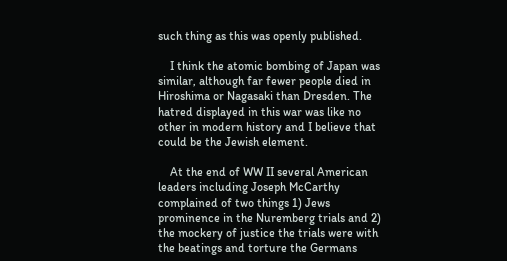such thing as this was openly published.

    I think the atomic bombing of Japan was similar, although far fewer people died in Hiroshima or Nagasaki than Dresden. The hatred displayed in this war was like no other in modern history and I believe that could be the Jewish element.

    At the end of WW II several American leaders including Joseph McCarthy complained of two things 1) Jews prominence in the Nuremberg trials and 2) the mockery of justice the trials were with the beatings and torture the Germans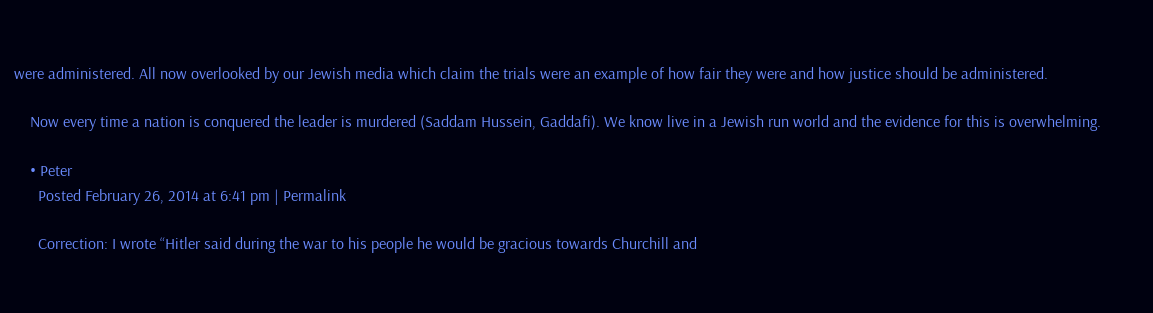were administered. All now overlooked by our Jewish media which claim the trials were an example of how fair they were and how justice should be administered.

    Now every time a nation is conquered the leader is murdered (Saddam Hussein, Gaddafi). We know live in a Jewish run world and the evidence for this is overwhelming.

    • Peter
      Posted February 26, 2014 at 6:41 pm | Permalink

      Correction: I wrote “Hitler said during the war to his people he would be gracious towards Churchill and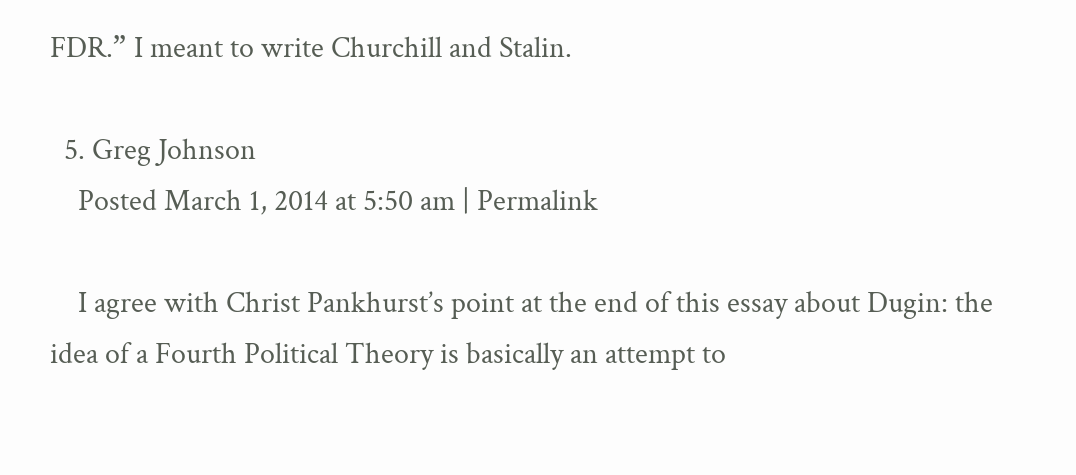FDR.” I meant to write Churchill and Stalin.

  5. Greg Johnson
    Posted March 1, 2014 at 5:50 am | Permalink

    I agree with Christ Pankhurst’s point at the end of this essay about Dugin: the idea of a Fourth Political Theory is basically an attempt to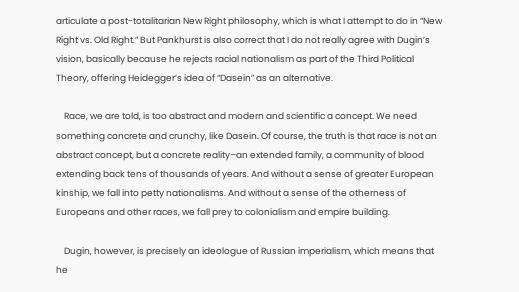articulate a post-totalitarian New Right philosophy, which is what I attempt to do in “New Right vs. Old Right.” But Pankhurst is also correct that I do not really agree with Dugin’s vision, basically because he rejects racial nationalism as part of the Third Political Theory, offering Heidegger’s idea of “Dasein” as an alternative.

    Race, we are told, is too abstract and modern and scientific a concept. We need something concrete and crunchy, like Dasein. Of course, the truth is that race is not an abstract concept, but a concrete reality–an extended family, a community of blood extending back tens of thousands of years. And without a sense of greater European kinship, we fall into petty nationalisms. And without a sense of the otherness of Europeans and other races, we fall prey to colonialism and empire building.

    Dugin, however, is precisely an ideologue of Russian imperialism, which means that he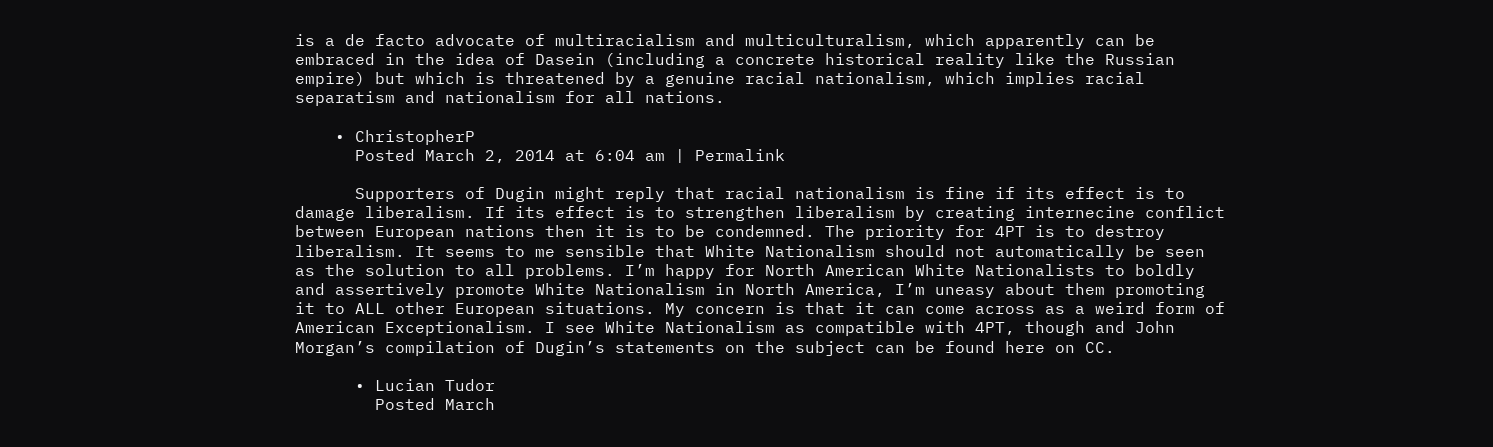is a de facto advocate of multiracialism and multiculturalism, which apparently can be embraced in the idea of Dasein (including a concrete historical reality like the Russian empire) but which is threatened by a genuine racial nationalism, which implies racial separatism and nationalism for all nations.

    • ChristopherP
      Posted March 2, 2014 at 6:04 am | Permalink

      Supporters of Dugin might reply that racial nationalism is fine if its effect is to damage liberalism. If its effect is to strengthen liberalism by creating internecine conflict between European nations then it is to be condemned. The priority for 4PT is to destroy liberalism. It seems to me sensible that White Nationalism should not automatically be seen as the solution to all problems. I’m happy for North American White Nationalists to boldly and assertively promote White Nationalism in North America, I’m uneasy about them promoting it to ALL other European situations. My concern is that it can come across as a weird form of American Exceptionalism. I see White Nationalism as compatible with 4PT, though and John Morgan’s compilation of Dugin’s statements on the subject can be found here on CC.

      • Lucian Tudor
        Posted March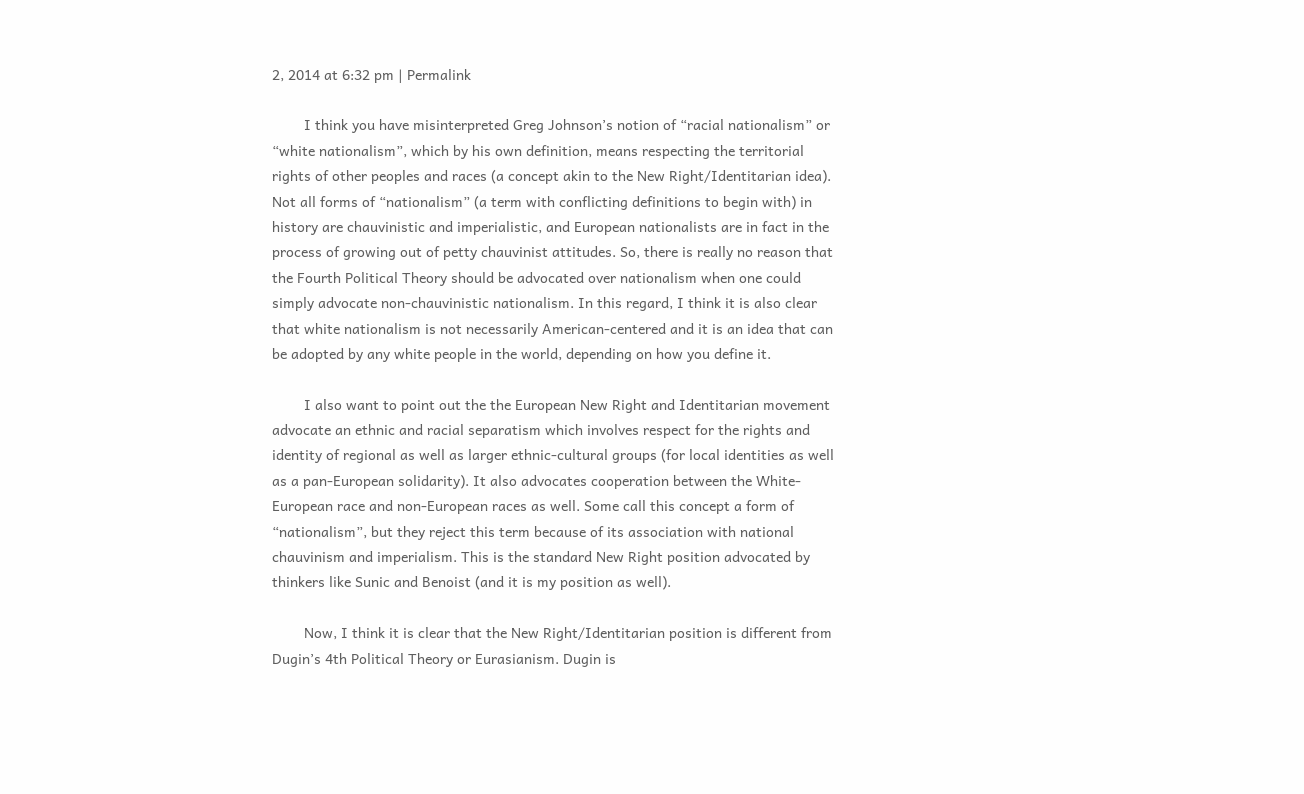2, 2014 at 6:32 pm | Permalink

        I think you have misinterpreted Greg Johnson’s notion of “racial nationalism” or “white nationalism”, which by his own definition, means respecting the territorial rights of other peoples and races (a concept akin to the New Right/Identitarian idea). Not all forms of “nationalism” (a term with conflicting definitions to begin with) in history are chauvinistic and imperialistic, and European nationalists are in fact in the process of growing out of petty chauvinist attitudes. So, there is really no reason that the Fourth Political Theory should be advocated over nationalism when one could simply advocate non-chauvinistic nationalism. In this regard, I think it is also clear that white nationalism is not necessarily American-centered and it is an idea that can be adopted by any white people in the world, depending on how you define it.

        I also want to point out the the European New Right and Identitarian movement advocate an ethnic and racial separatism which involves respect for the rights and identity of regional as well as larger ethnic-cultural groups (for local identities as well as a pan-European solidarity). It also advocates cooperation between the White-European race and non-European races as well. Some call this concept a form of “nationalism”, but they reject this term because of its association with national chauvinism and imperialism. This is the standard New Right position advocated by thinkers like Sunic and Benoist (and it is my position as well).

        Now, I think it is clear that the New Right/Identitarian position is different from Dugin’s 4th Political Theory or Eurasianism. Dugin is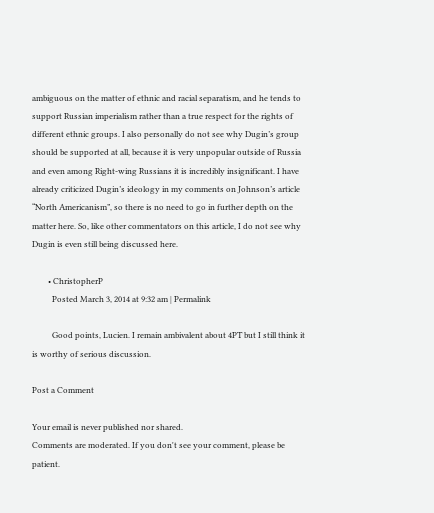ambiguous on the matter of ethnic and racial separatism, and he tends to support Russian imperialism rather than a true respect for the rights of different ethnic groups. I also personally do not see why Dugin’s group should be supported at all, because it is very unpopular outside of Russia and even among Right-wing Russians it is incredibly insignificant. I have already criticized Dugin’s ideology in my comments on Johnson’s article “North Americanism”, so there is no need to go in further depth on the matter here. So, like other commentators on this article, I do not see why Dugin is even still being discussed here.

        • ChristopherP
          Posted March 3, 2014 at 9:32 am | Permalink

          Good points, Lucien. I remain ambivalent about 4PT but I still think it is worthy of serious discussion.

Post a Comment

Your email is never published nor shared.
Comments are moderated. If you don't see your comment, please be patient.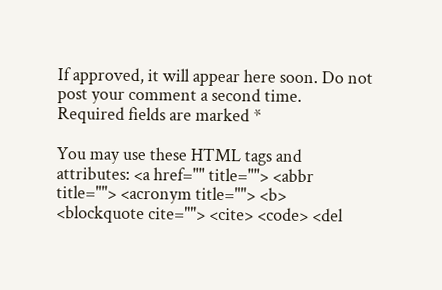If approved, it will appear here soon. Do not post your comment a second time.
Required fields are marked *

You may use these HTML tags and attributes: <a href="" title=""> <abbr title=""> <acronym title=""> <b> <blockquote cite=""> <cite> <code> <del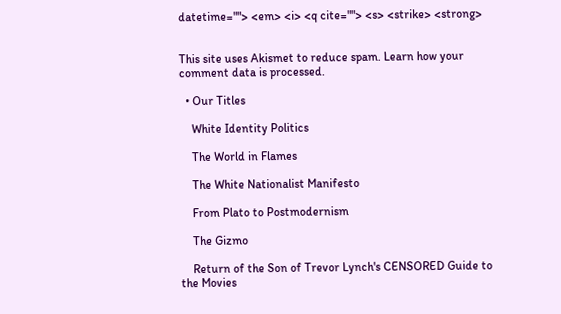datetime=""> <em> <i> <q cite=""> <s> <strike> <strong>


This site uses Akismet to reduce spam. Learn how your comment data is processed.

  • Our Titles

    White Identity Politics

    The World in Flames

    The White Nationalist Manifesto

    From Plato to Postmodernism

    The Gizmo

    Return of the Son of Trevor Lynch's CENSORED Guide to the Movies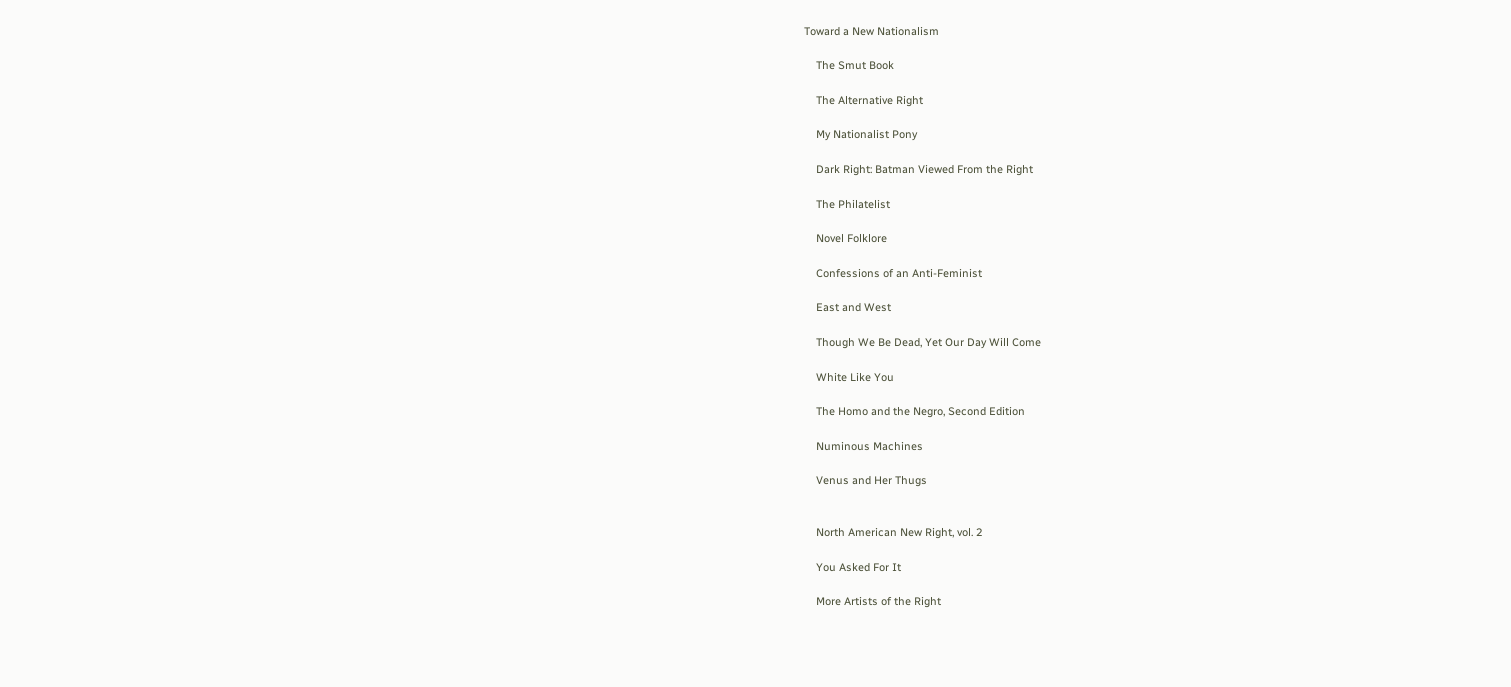Toward a New Nationalism

    The Smut Book

    The Alternative Right

    My Nationalist Pony

    Dark Right: Batman Viewed From the Right

    The Philatelist

    Novel Folklore

    Confessions of an Anti-Feminist

    East and West

    Though We Be Dead, Yet Our Day Will Come

    White Like You

    The Homo and the Negro, Second Edition

    Numinous Machines

    Venus and Her Thugs


    North American New Right, vol. 2

    You Asked For It

    More Artists of the Right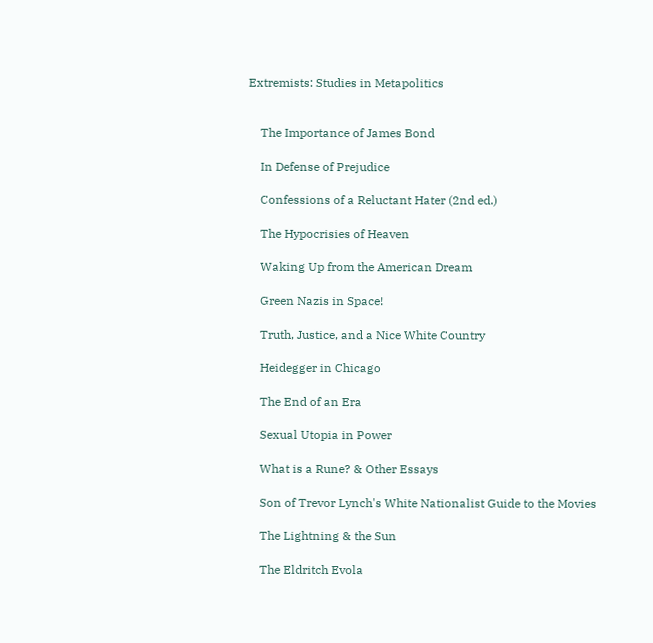Extremists: Studies in Metapolitics


    The Importance of James Bond

    In Defense of Prejudice

    Confessions of a Reluctant Hater (2nd ed.)

    The Hypocrisies of Heaven

    Waking Up from the American Dream

    Green Nazis in Space!

    Truth, Justice, and a Nice White Country

    Heidegger in Chicago

    The End of an Era

    Sexual Utopia in Power

    What is a Rune? & Other Essays

    Son of Trevor Lynch's White Nationalist Guide to the Movies

    The Lightning & the Sun

    The Eldritch Evola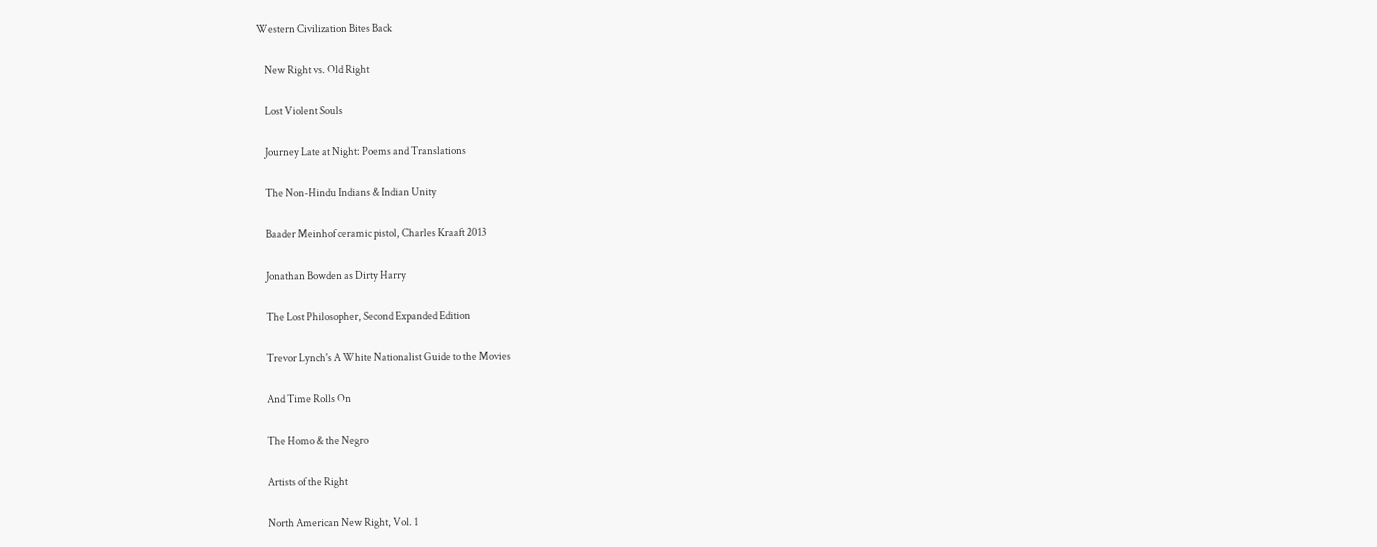Western Civilization Bites Back

    New Right vs. Old Right

    Lost Violent Souls

    Journey Late at Night: Poems and Translations

    The Non-Hindu Indians & Indian Unity

    Baader Meinhof ceramic pistol, Charles Kraaft 2013

    Jonathan Bowden as Dirty Harry

    The Lost Philosopher, Second Expanded Edition

    Trevor Lynch's A White Nationalist Guide to the Movies

    And Time Rolls On

    The Homo & the Negro

    Artists of the Right

    North American New Right, Vol. 1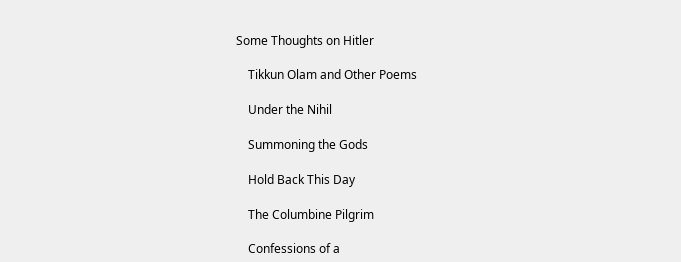Some Thoughts on Hitler

    Tikkun Olam and Other Poems

    Under the Nihil

    Summoning the Gods

    Hold Back This Day

    The Columbine Pilgrim

    Confessions of a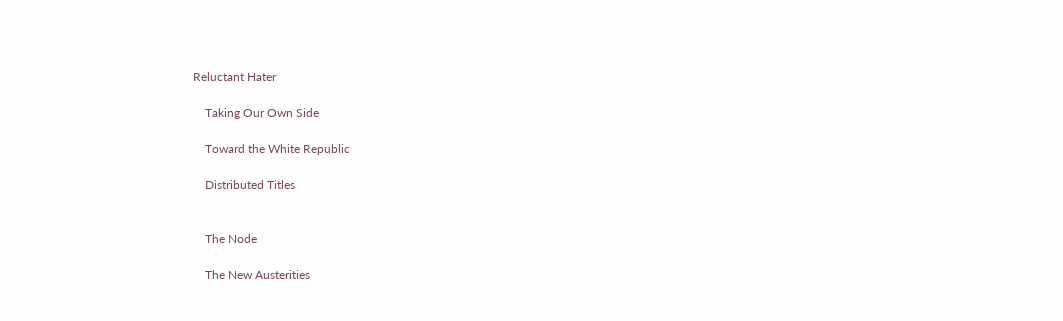Reluctant Hater

    Taking Our Own Side

    Toward the White Republic

    Distributed Titles


    The Node

    The New Austerities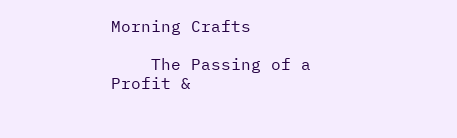Morning Crafts

    The Passing of a Profit &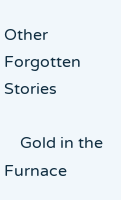Other Forgotten Stories

    Gold in the Furnace